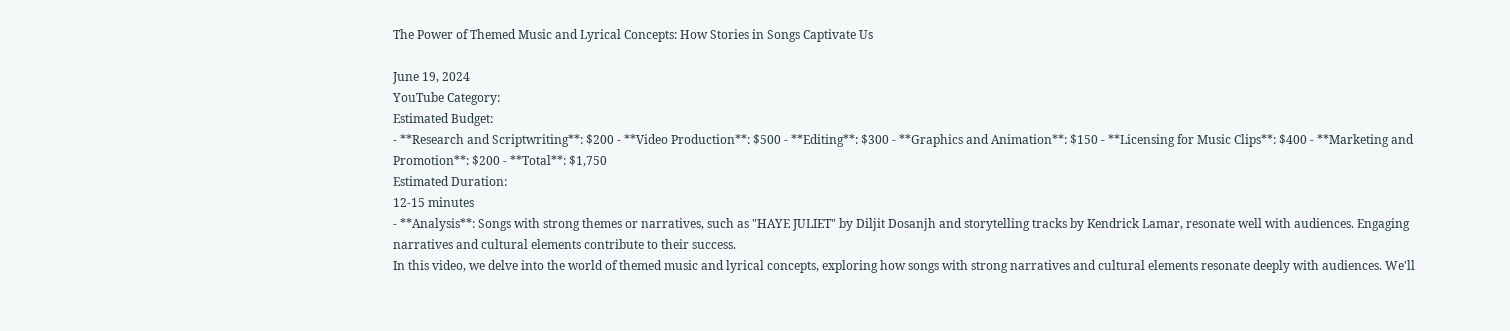The Power of Themed Music and Lyrical Concepts: How Stories in Songs Captivate Us

June 19, 2024
YouTube Category:
Estimated Budget:
- **Research and Scriptwriting**: $200 - **Video Production**: $500 - **Editing**: $300 - **Graphics and Animation**: $150 - **Licensing for Music Clips**: $400 - **Marketing and Promotion**: $200 - **Total**: $1,750
Estimated Duration:
12-15 minutes
- **Analysis**: Songs with strong themes or narratives, such as "HAYE JULIET" by Diljit Dosanjh and storytelling tracks by Kendrick Lamar, resonate well with audiences. Engaging narratives and cultural elements contribute to their success.
In this video, we delve into the world of themed music and lyrical concepts, exploring how songs with strong narratives and cultural elements resonate deeply with audiences. We'll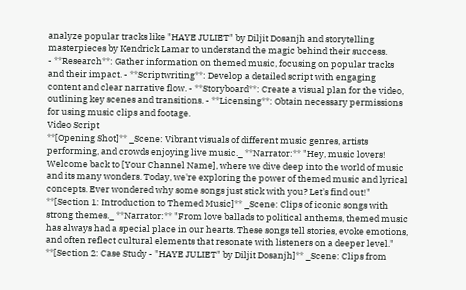analyze popular tracks like "HAYE JULIET" by Diljit Dosanjh and storytelling masterpieces by Kendrick Lamar to understand the magic behind their success.
- **Research**: Gather information on themed music, focusing on popular tracks and their impact. - **Scriptwriting**: Develop a detailed script with engaging content and clear narrative flow. - **Storyboard**: Create a visual plan for the video, outlining key scenes and transitions. - **Licensing**: Obtain necessary permissions for using music clips and footage.
Video Script
**[Opening Shot]** _Scene: Vibrant visuals of different music genres, artists performing, and crowds enjoying live music._ **Narrator:** "Hey, music lovers! Welcome back to [Your Channel Name], where we dive deep into the world of music and its many wonders. Today, we're exploring the power of themed music and lyrical concepts. Ever wondered why some songs just stick with you? Let's find out!" **[Section 1: Introduction to Themed Music]** _Scene: Clips of iconic songs with strong themes._ **Narrator:** "From love ballads to political anthems, themed music has always had a special place in our hearts. These songs tell stories, evoke emotions, and often reflect cultural elements that resonate with listeners on a deeper level." **[Section 2: Case Study - "HAYE JULIET" by Diljit Dosanjh]** _Scene: Clips from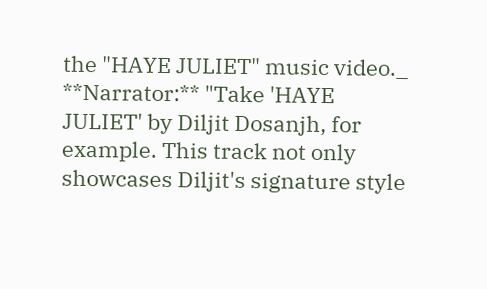the "HAYE JULIET" music video._ **Narrator:** "Take 'HAYE JULIET' by Diljit Dosanjh, for example. This track not only showcases Diljit's signature style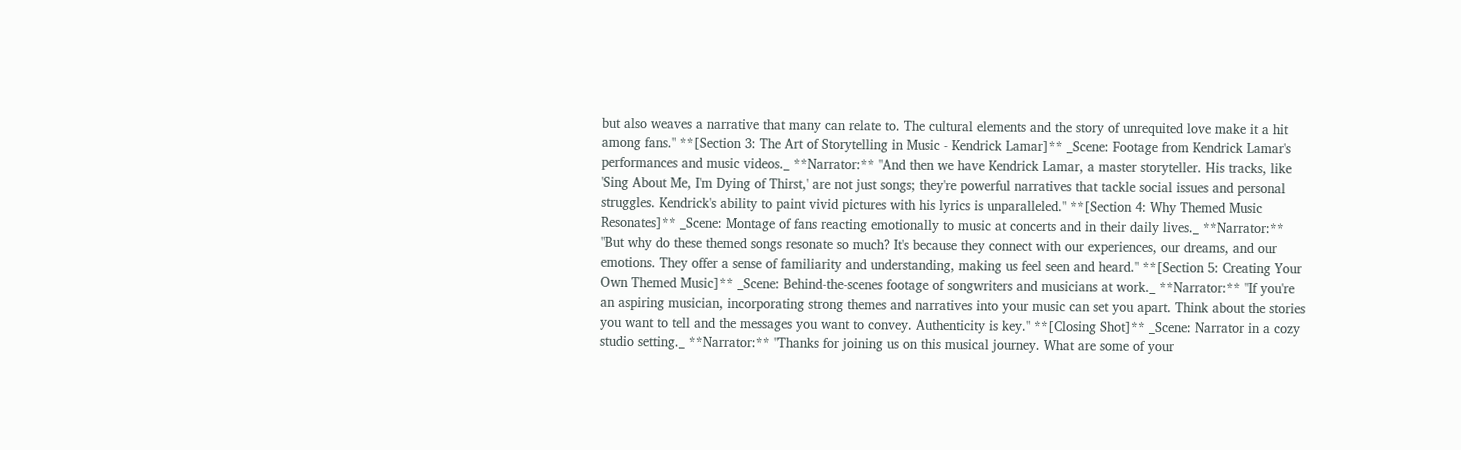but also weaves a narrative that many can relate to. The cultural elements and the story of unrequited love make it a hit among fans." **[Section 3: The Art of Storytelling in Music - Kendrick Lamar]** _Scene: Footage from Kendrick Lamar's performances and music videos._ **Narrator:** "And then we have Kendrick Lamar, a master storyteller. His tracks, like 'Sing About Me, I'm Dying of Thirst,' are not just songs; they're powerful narratives that tackle social issues and personal struggles. Kendrick's ability to paint vivid pictures with his lyrics is unparalleled." **[Section 4: Why Themed Music Resonates]** _Scene: Montage of fans reacting emotionally to music at concerts and in their daily lives._ **Narrator:** "But why do these themed songs resonate so much? It's because they connect with our experiences, our dreams, and our emotions. They offer a sense of familiarity and understanding, making us feel seen and heard." **[Section 5: Creating Your Own Themed Music]** _Scene: Behind-the-scenes footage of songwriters and musicians at work._ **Narrator:** "If you're an aspiring musician, incorporating strong themes and narratives into your music can set you apart. Think about the stories you want to tell and the messages you want to convey. Authenticity is key." **[Closing Shot]** _Scene: Narrator in a cozy studio setting._ **Narrator:** "Thanks for joining us on this musical journey. What are some of your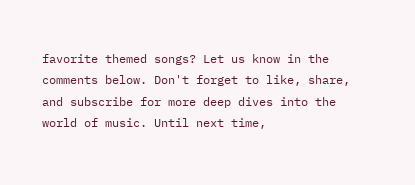favorite themed songs? Let us know in the comments below. Don't forget to like, share, and subscribe for more deep dives into the world of music. Until next time,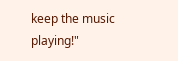keep the music playing!"